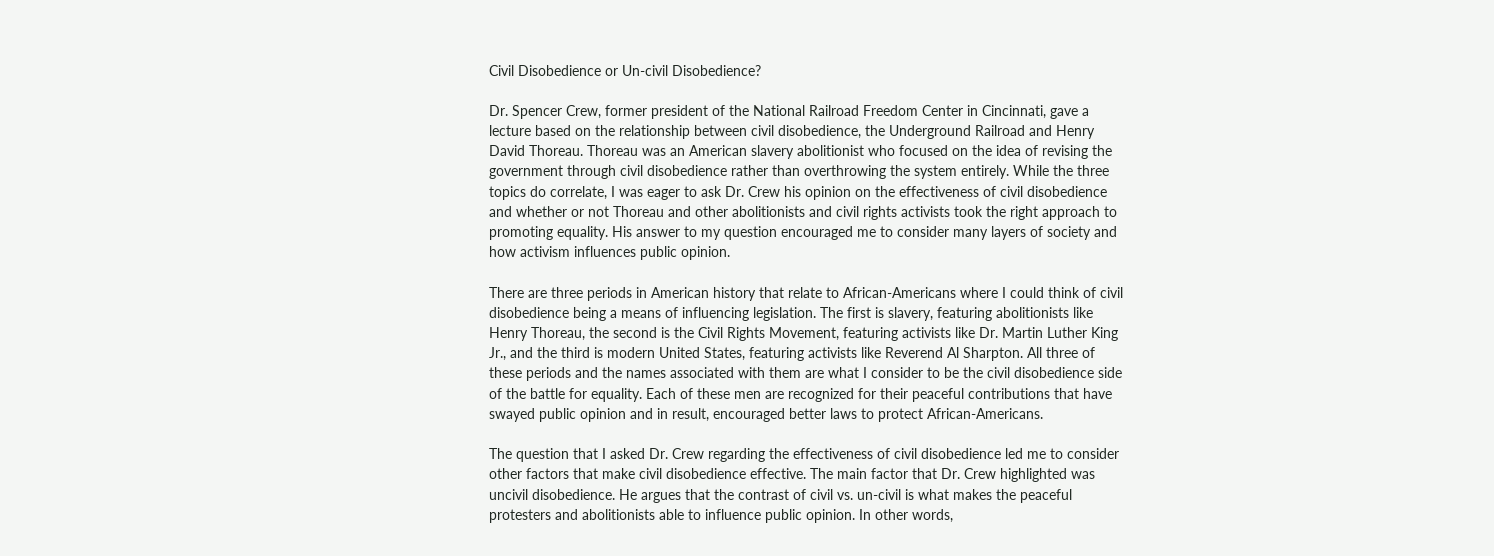Civil Disobedience or Un-civil Disobedience?

Dr. Spencer Crew, former president of the National Railroad Freedom Center in Cincinnati, gave a lecture based on the relationship between civil disobedience, the Underground Railroad and Henry David Thoreau. Thoreau was an American slavery abolitionist who focused on the idea of revising the government through civil disobedience rather than overthrowing the system entirely. While the three topics do correlate, I was eager to ask Dr. Crew his opinion on the effectiveness of civil disobedience and whether or not Thoreau and other abolitionists and civil rights activists took the right approach to promoting equality. His answer to my question encouraged me to consider many layers of society and how activism influences public opinion.

There are three periods in American history that relate to African-Americans where I could think of civil disobedience being a means of influencing legislation. The first is slavery, featuring abolitionists like Henry Thoreau, the second is the Civil Rights Movement, featuring activists like Dr. Martin Luther King Jr., and the third is modern United States, featuring activists like Reverend Al Sharpton. All three of these periods and the names associated with them are what I consider to be the civil disobedience side of the battle for equality. Each of these men are recognized for their peaceful contributions that have swayed public opinion and in result, encouraged better laws to protect African-Americans.

The question that I asked Dr. Crew regarding the effectiveness of civil disobedience led me to consider other factors that make civil disobedience effective. The main factor that Dr. Crew highlighted was uncivil disobedience. He argues that the contrast of civil vs. un-civil is what makes the peaceful protesters and abolitionists able to influence public opinion. In other words,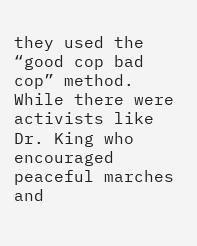they used the “good cop bad cop” method. While there were activists like Dr. King who encouraged peaceful marches and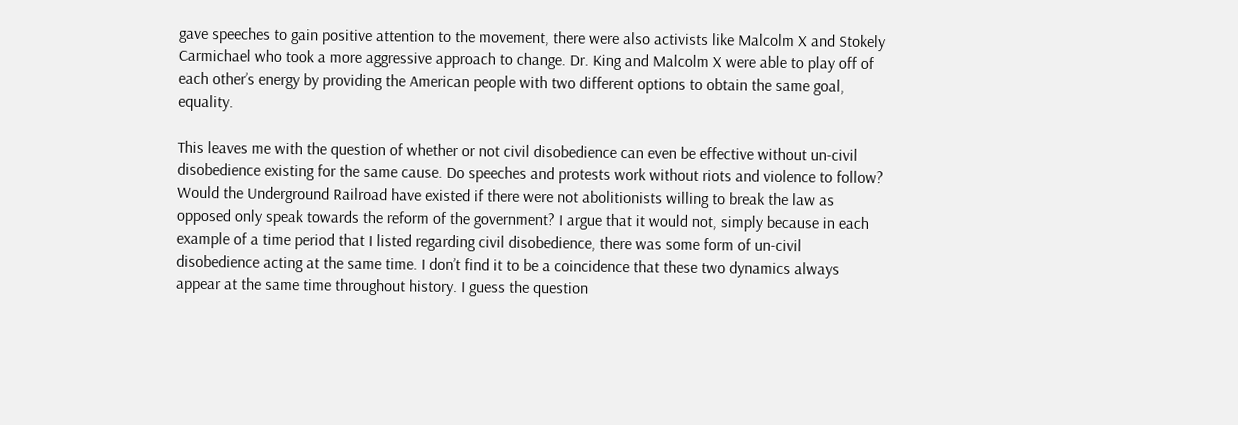gave speeches to gain positive attention to the movement, there were also activists like Malcolm X and Stokely Carmichael who took a more aggressive approach to change. Dr. King and Malcolm X were able to play off of each other’s energy by providing the American people with two different options to obtain the same goal, equality.

This leaves me with the question of whether or not civil disobedience can even be effective without un-civil disobedience existing for the same cause. Do speeches and protests work without riots and violence to follow? Would the Underground Railroad have existed if there were not abolitionists willing to break the law as opposed only speak towards the reform of the government? I argue that it would not, simply because in each example of a time period that I listed regarding civil disobedience, there was some form of un-civil disobedience acting at the same time. I don’t find it to be a coincidence that these two dynamics always appear at the same time throughout history. I guess the question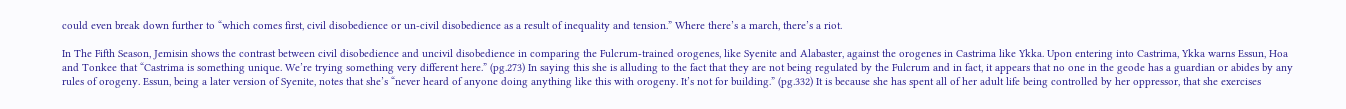could even break down further to “which comes first, civil disobedience or un-civil disobedience as a result of inequality and tension.” Where there’s a march, there’s a riot.

In The Fifth Season, Jemisin shows the contrast between civil disobedience and uncivil disobedience in comparing the Fulcrum-trained orogenes, like Syenite and Alabaster, against the orogenes in Castrima like Ykka. Upon entering into Castrima, Ykka warns Essun, Hoa and Tonkee that “Castrima is something unique. We’re trying something very different here.” (pg.273) In saying this she is alluding to the fact that they are not being regulated by the Fulcrum and in fact, it appears that no one in the geode has a guardian or abides by any rules of orogeny. Essun, being a later version of Syenite, notes that she’s “never heard of anyone doing anything like this with orogeny. It’s not for building.” (pg.332) It is because she has spent all of her adult life being controlled by her oppressor, that she exercises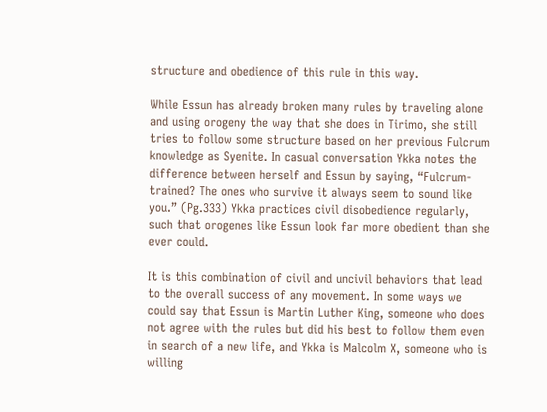structure and obedience of this rule in this way.

While Essun has already broken many rules by traveling alone and using orogeny the way that she does in Tirimo, she still tries to follow some structure based on her previous Fulcrum knowledge as Syenite. In casual conversation Ykka notes the difference between herself and Essun by saying, “Fulcrum-trained? The ones who survive it always seem to sound like you.” (Pg.333) Ykka practices civil disobedience regularly, such that orogenes like Essun look far more obedient than she ever could.

It is this combination of civil and uncivil behaviors that lead to the overall success of any movement. In some ways we could say that Essun is Martin Luther King, someone who does not agree with the rules but did his best to follow them even in search of a new life, and Ykka is Malcolm X, someone who is willing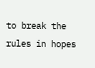to break the rules in hopes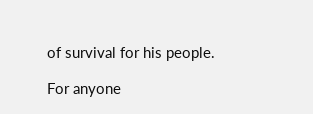of survival for his people.

For anyone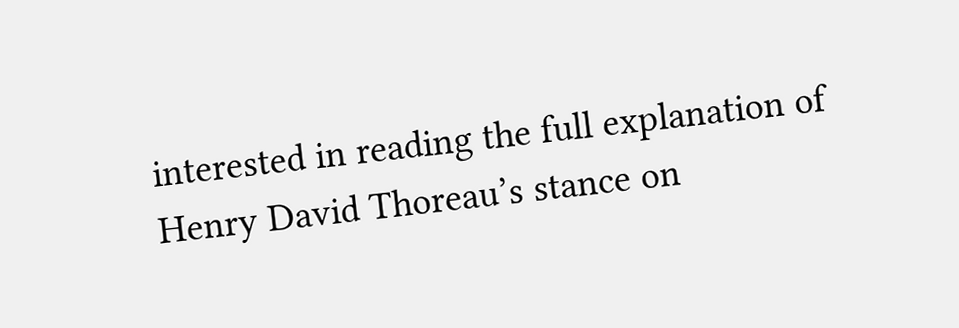interested in reading the full explanation of Henry David Thoreau’s stance on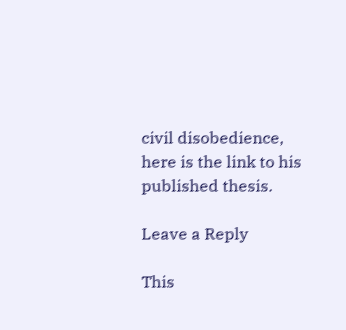civil disobedience, here is the link to his published thesis.

Leave a Reply

This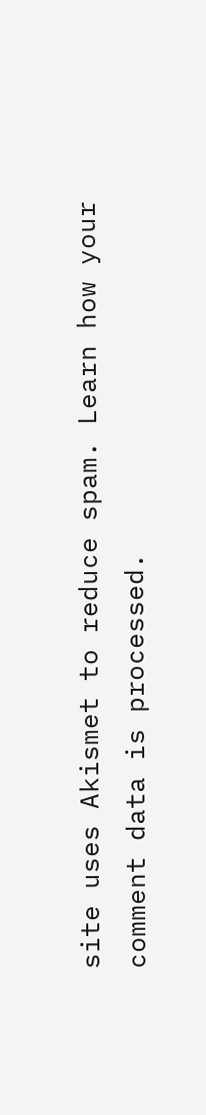site uses Akismet to reduce spam. Learn how your comment data is processed.